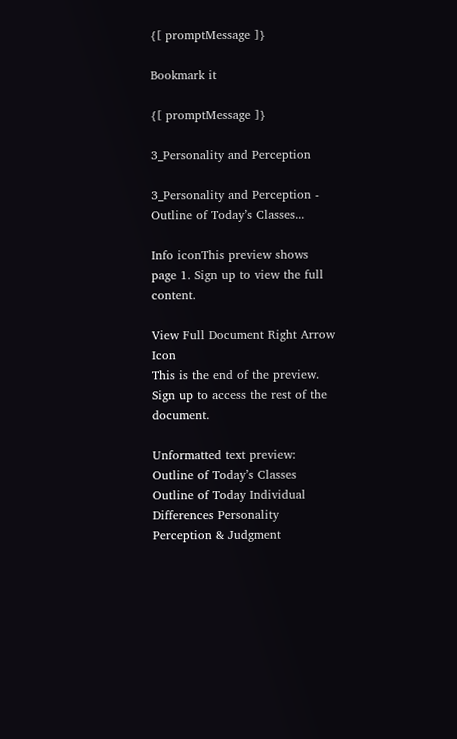{[ promptMessage ]}

Bookmark it

{[ promptMessage ]}

3_Personality and Perception

3_Personality and Perception - Outline of Today’s Classes...

Info iconThis preview shows page 1. Sign up to view the full content.

View Full Document Right Arrow Icon
This is the end of the preview. Sign up to access the rest of the document.

Unformatted text preview: Outline of Today’s Classes Outline of Today Individual Differences Personality Perception & Judgment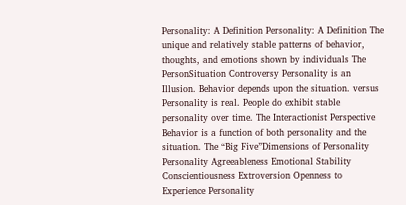Personality: A Definition Personality: A Definition The unique and relatively stable patterns of behavior, thoughts, and emotions shown by individuals The PersonSituation Controversy Personality is an Illusion. Behavior depends upon the situation. versus Personality is real. People do exhibit stable personality over time. The Interactionist Perspective Behavior is a function of both personality and the situation. The “Big Five”Dimensions of Personality Personality Agreeableness Emotional Stability Conscientiousness Extroversion Openness to Experience Personality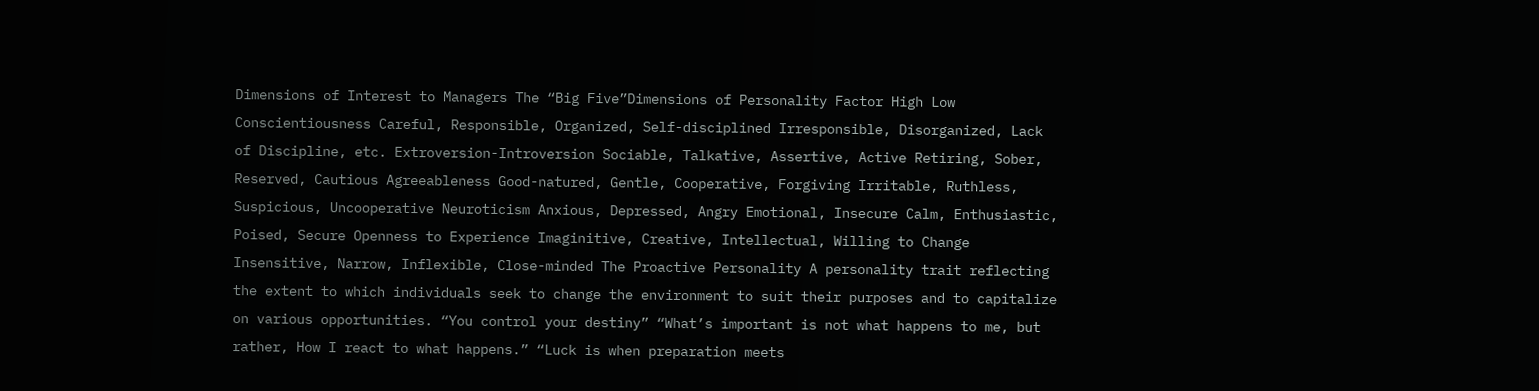Dimensions of Interest to Managers The “Big Five”Dimensions of Personality Factor High Low Conscientiousness Careful, Responsible, Organized, Self-disciplined Irresponsible, Disorganized, Lack of Discipline, etc. Extroversion-Introversion Sociable, Talkative, Assertive, Active Retiring, Sober, Reserved, Cautious Agreeableness Good-natured, Gentle, Cooperative, Forgiving Irritable, Ruthless, Suspicious, Uncooperative Neuroticism Anxious, Depressed, Angry Emotional, Insecure Calm, Enthusiastic, Poised, Secure Openness to Experience Imaginitive, Creative, Intellectual, Willing to Change Insensitive, Narrow, Inflexible, Close-minded The Proactive Personality A personality trait reflecting the extent to which individuals seek to change the environment to suit their purposes and to capitalize on various opportunities. “You control your destiny” “What’s important is not what happens to me, but rather, How I react to what happens.” “Luck is when preparation meets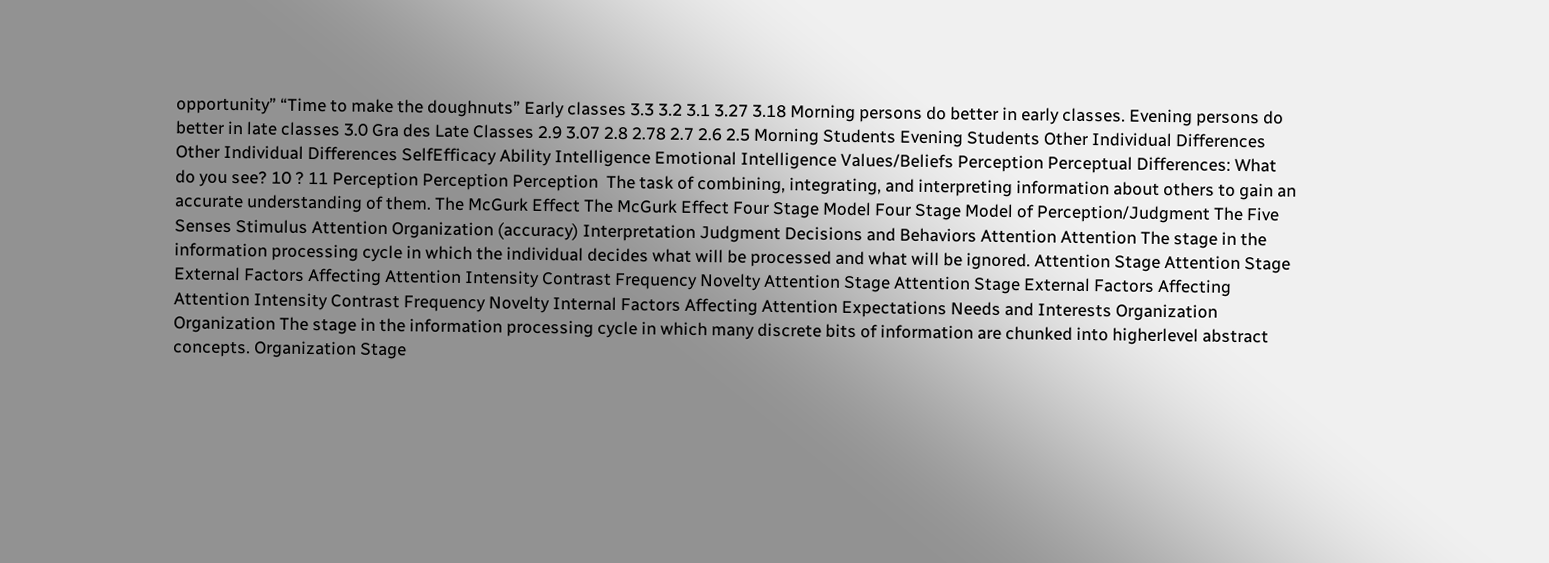opportunity” “Time to make the doughnuts” Early classes 3.3 3.2 3.1 3.27 3.18 Morning persons do better in early classes. Evening persons do better in late classes 3.0 Gra des Late Classes 2.9 3.07 2.8 2.78 2.7 2.6 2.5 Morning Students Evening Students Other Individual Differences Other Individual Differences SelfEfficacy Ability Intelligence Emotional Intelligence Values/Beliefs Perception Perceptual Differences: What do you see? 10 ? 11 Perception Perception Perception  The task of combining, integrating, and interpreting information about others to gain an accurate understanding of them. The McGurk Effect The McGurk Effect Four Stage Model Four Stage Model of Perception/Judgment The Five Senses Stimulus Attention Organization (accuracy) Interpretation Judgment Decisions and Behaviors Attention Attention The stage in the information processing cycle in which the individual decides what will be processed and what will be ignored. Attention Stage Attention Stage External Factors Affecting Attention Intensity Contrast Frequency Novelty Attention Stage Attention Stage External Factors Affecting Attention Intensity Contrast Frequency Novelty Internal Factors Affecting Attention Expectations Needs and Interests Organization Organization The stage in the information processing cycle in which many discrete bits of information are chunked into higherlevel abstract concepts. Organization Stage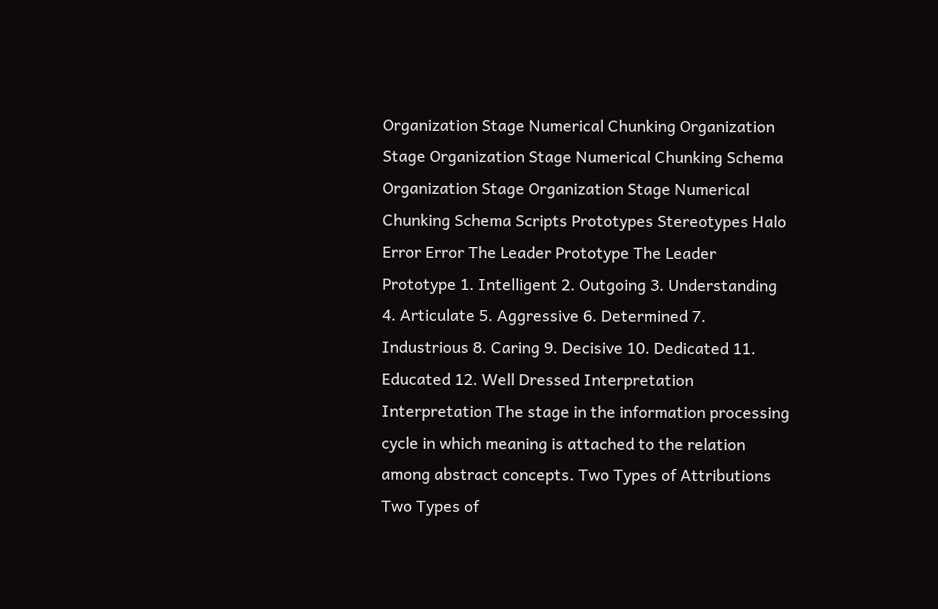Organization Stage Numerical Chunking Organization Stage Organization Stage Numerical Chunking Schema Organization Stage Organization Stage Numerical Chunking Schema Scripts Prototypes Stereotypes Halo Error Error The Leader Prototype The Leader Prototype 1. Intelligent 2. Outgoing 3. Understanding 4. Articulate 5. Aggressive 6. Determined 7. Industrious 8. Caring 9. Decisive 10. Dedicated 11. Educated 12. Well Dressed Interpretation Interpretation The stage in the information processing cycle in which meaning is attached to the relation among abstract concepts. Two Types of Attributions Two Types of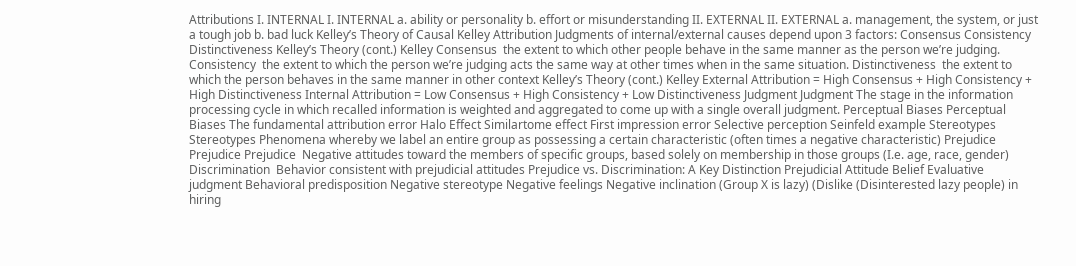Attributions I. INTERNAL I. INTERNAL a. ability or personality b. effort or misunderstanding II. EXTERNAL II. EXTERNAL a. management, the system, or just a tough job b. bad luck Kelley’s Theory of Causal Kelley Attribution Judgments of internal/external causes depend upon 3 factors: Consensus Consistency Distinctiveness Kelley’s Theory (cont.) Kelley Consensus  the extent to which other people behave in the same manner as the person we’re judging. Consistency  the extent to which the person we’re judging acts the same way at other times when in the same situation. Distinctiveness  the extent to which the person behaves in the same manner in other context Kelley’s Theory (cont.) Kelley External Attribution = High Consensus + High Consistency + High Distinctiveness Internal Attribution = Low Consensus + High Consistency + Low Distinctiveness Judgment Judgment The stage in the information processing cycle in which recalled information is weighted and aggregated to come up with a single overall judgment. Perceptual Biases Perceptual Biases The fundamental attribution error Halo Effect Similartome effect First impression error Selective perception Seinfeld example Stereotypes Stereotypes Phenomena whereby we label an entire group as possessing a certain characteristic (often times a negative characteristic) Prejudice Prejudice Prejudice  Negative attitudes toward the members of specific groups, based solely on membership in those groups (I.e. age, race, gender) Discrimination  Behavior consistent with prejudicial attitudes Prejudice vs. Discrimination: A Key Distinction Prejudicial Attitude Belief Evaluative judgment Behavioral predisposition Negative stereotype Negative feelings Negative inclination (Group X is lazy) (Dislike (Disinterested lazy people) in hiring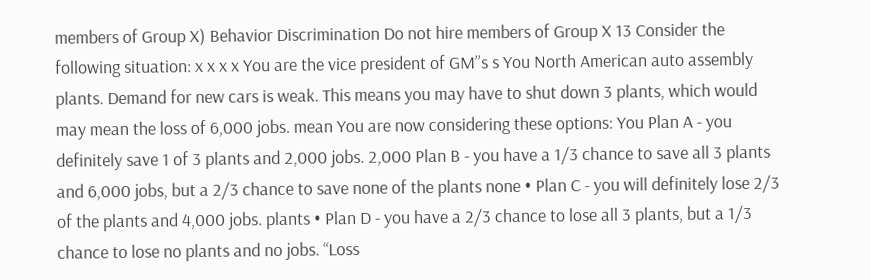members of Group X) Behavior Discrimination Do not hire members of Group X 13 Consider the following situation: x x x x You are the vice president of GM’’s s You North American auto assembly plants. Demand for new cars is weak. This means you may have to shut down 3 plants, which would may mean the loss of 6,000 jobs. mean You are now considering these options: You Plan A - you definitely save 1 of 3 plants and 2,000 jobs. 2,000 Plan B - you have a 1/3 chance to save all 3 plants and 6,000 jobs, but a 2/3 chance to save none of the plants none • Plan C - you will definitely lose 2/3 of the plants and 4,000 jobs. plants • Plan D - you have a 2/3 chance to lose all 3 plants, but a 1/3 chance to lose no plants and no jobs. “Loss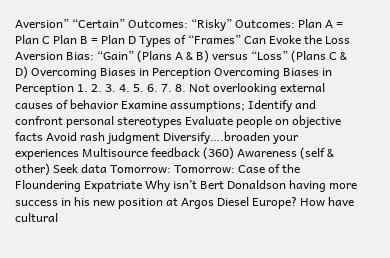Aversion” “Certain” Outcomes: “Risky” Outcomes: Plan A = Plan C Plan B = Plan D Types of “Frames” Can Evoke the Loss Aversion Bias: “Gain” (Plans A & B) versus “Loss” (Plans C & D) Overcoming Biases in Perception Overcoming Biases in Perception 1. 2. 3. 4. 5. 6. 7. 8. Not overlooking external causes of behavior Examine assumptions; Identify and confront personal stereotypes Evaluate people on objective facts Avoid rash judgment Diversify….broaden your experiences Multisource feedback (360) Awareness (self & other) Seek data Tomorrow: Tomorrow: Case of the Floundering Expatriate Why isn’t Bert Donaldson having more success in his new position at Argos Diesel Europe? How have cultural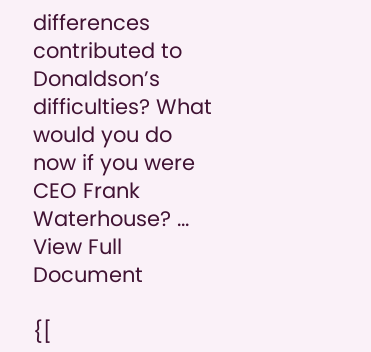differences contributed to Donaldson’s difficulties? What would you do now if you were CEO Frank Waterhouse? ...
View Full Document

{[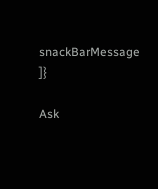snackBarMessage ]}

Ask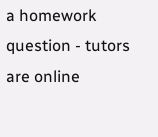a homework question - tutors are online